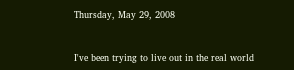Thursday, May 29, 2008


I've been trying to live out in the real world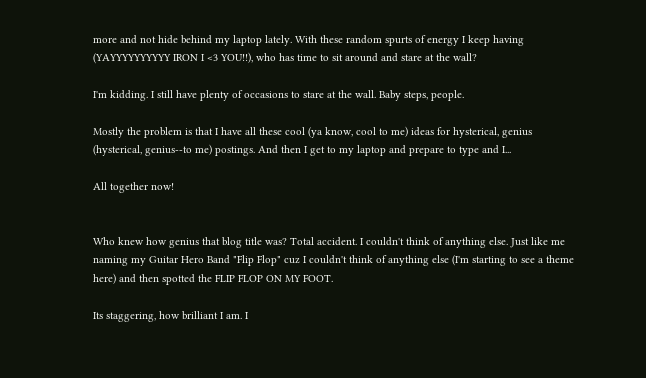more and not hide behind my laptop lately. With these random spurts of energy I keep having (YAYYYYYYYYYY IRON I <3 YOU!!), who has time to sit around and stare at the wall?

I'm kidding. I still have plenty of occasions to stare at the wall. Baby steps, people.

Mostly the problem is that I have all these cool (ya know, cool to me) ideas for hysterical, genius (hysterical, genius--to me) postings. And then I get to my laptop and prepare to type and I...

All together now!


Who knew how genius that blog title was? Total accident. I couldn't think of anything else. Just like me naming my Guitar Hero Band "Flip Flop" cuz I couldn't think of anything else (I'm starting to see a theme here) and then spotted the FLIP FLOP ON MY FOOT.

Its staggering, how brilliant I am. I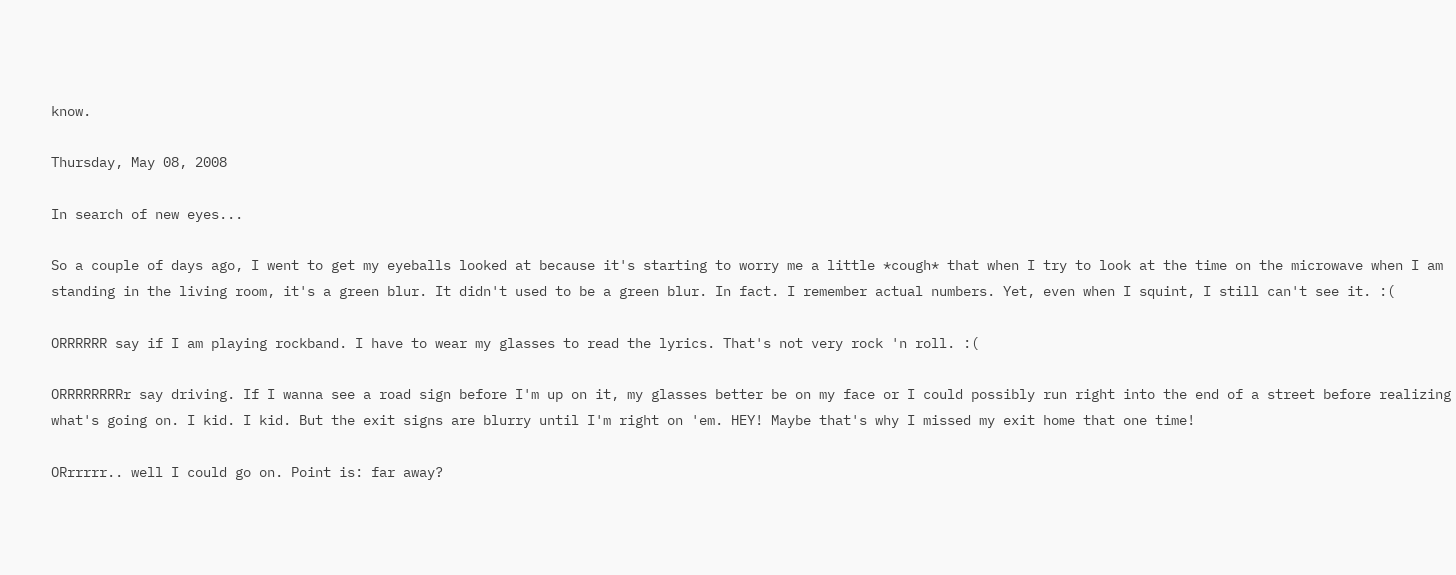know.

Thursday, May 08, 2008

In search of new eyes...

So a couple of days ago, I went to get my eyeballs looked at because it's starting to worry me a little *cough* that when I try to look at the time on the microwave when I am standing in the living room, it's a green blur. It didn't used to be a green blur. In fact. I remember actual numbers. Yet, even when I squint, I still can't see it. :(

ORRRRRR say if I am playing rockband. I have to wear my glasses to read the lyrics. That's not very rock 'n roll. :(

ORRRRRRRRr say driving. If I wanna see a road sign before I'm up on it, my glasses better be on my face or I could possibly run right into the end of a street before realizing what's going on. I kid. I kid. But the exit signs are blurry until I'm right on 'em. HEY! Maybe that's why I missed my exit home that one time!

ORrrrrr.. well I could go on. Point is: far away?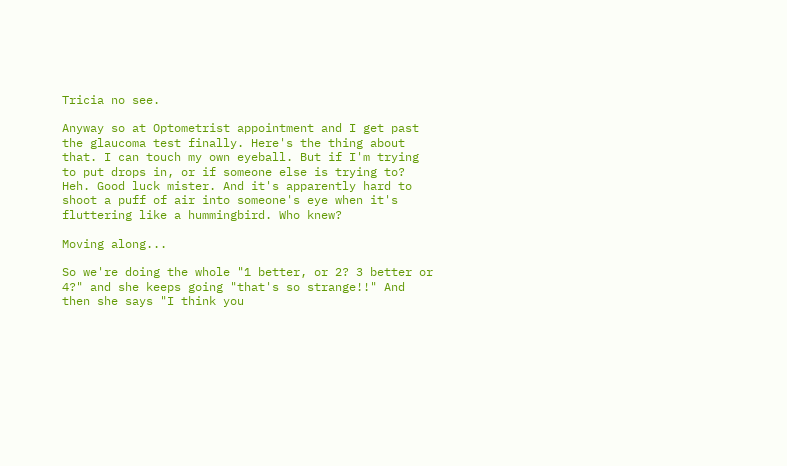Tricia no see.

Anyway so at Optometrist appointment and I get past the glaucoma test finally. Here's the thing about that. I can touch my own eyeball. But if I'm trying to put drops in, or if someone else is trying to? Heh. Good luck mister. And it's apparently hard to shoot a puff of air into someone's eye when it's fluttering like a hummingbird. Who knew?

Moving along...

So we're doing the whole "1 better, or 2? 3 better or 4?" and she keeps going "that's so strange!!" And then she says "I think you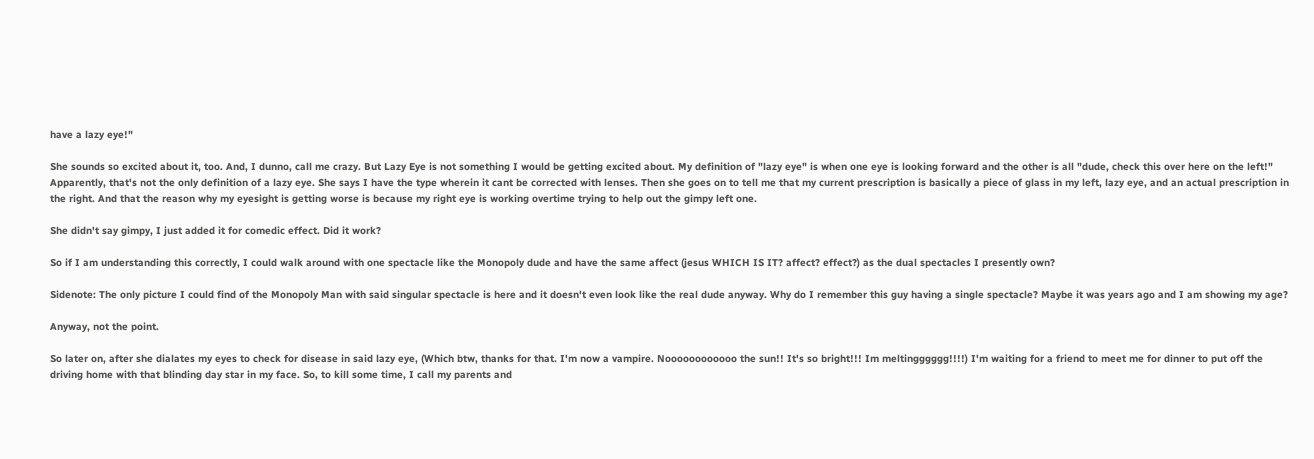have a lazy eye!"

She sounds so excited about it, too. And, I dunno, call me crazy. But Lazy Eye is not something I would be getting excited about. My definition of "lazy eye" is when one eye is looking forward and the other is all "dude, check this over here on the left!" Apparently, that's not the only definition of a lazy eye. She says I have the type wherein it cant be corrected with lenses. Then she goes on to tell me that my current prescription is basically a piece of glass in my left, lazy eye, and an actual prescription in the right. And that the reason why my eyesight is getting worse is because my right eye is working overtime trying to help out the gimpy left one.

She didn't say gimpy, I just added it for comedic effect. Did it work?

So if I am understanding this correctly, I could walk around with one spectacle like the Monopoly dude and have the same affect (jesus WHICH IS IT? affect? effect?) as the dual spectacles I presently own?

Sidenote: The only picture I could find of the Monopoly Man with said singular spectacle is here and it doesn't even look like the real dude anyway. Why do I remember this guy having a single spectacle? Maybe it was years ago and I am showing my age?

Anyway, not the point.

So later on, after she dialates my eyes to check for disease in said lazy eye, (Which btw, thanks for that. I'm now a vampire. Noooooooooooo the sun!! It's so bright!!! Im meltingggggg!!!!) I'm waiting for a friend to meet me for dinner to put off the driving home with that blinding day star in my face. So, to kill some time, I call my parents and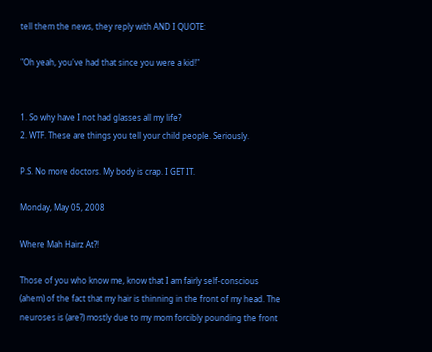tell them the news, they reply with AND I QUOTE:

"Oh yeah, you've had that since you were a kid!"


1. So why have I not had glasses all my life?
2. WTF. These are things you tell your child people. Seriously.

P.S. No more doctors. My body is crap. I GET IT.

Monday, May 05, 2008

Where Mah Hairz At?!

Those of you who know me, know that I am fairly self-conscious (ahem) of the fact that my hair is thinning in the front of my head. The neuroses is (are?) mostly due to my mom forcibly pounding the front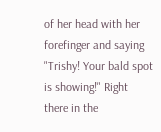of her head with her forefinger and saying "Trishy! Your bald spot is showing!" Right there in the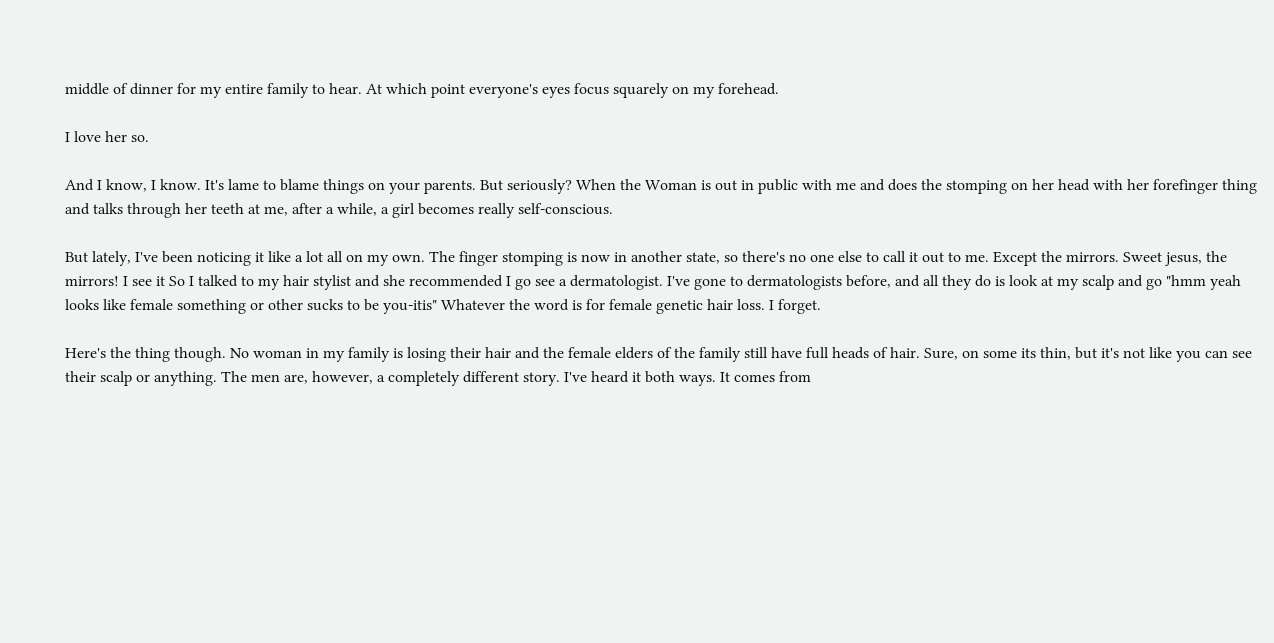middle of dinner for my entire family to hear. At which point everyone's eyes focus squarely on my forehead.

I love her so.

And I know, I know. It's lame to blame things on your parents. But seriously? When the Woman is out in public with me and does the stomping on her head with her forefinger thing and talks through her teeth at me, after a while, a girl becomes really self-conscious.

But lately, I've been noticing it like a lot all on my own. The finger stomping is now in another state, so there's no one else to call it out to me. Except the mirrors. Sweet jesus, the mirrors! I see it So I talked to my hair stylist and she recommended I go see a dermatologist. I've gone to dermatologists before, and all they do is look at my scalp and go "hmm yeah looks like female something or other sucks to be you-itis" Whatever the word is for female genetic hair loss. I forget.

Here's the thing though. No woman in my family is losing their hair and the female elders of the family still have full heads of hair. Sure, on some its thin, but it's not like you can see their scalp or anything. The men are, however, a completely different story. I've heard it both ways. It comes from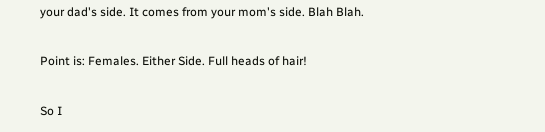your dad's side. It comes from your mom's side. Blah Blah.

Point is: Females. Either Side. Full heads of hair!

So I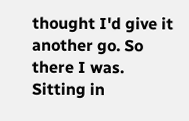thought I'd give it another go. So there I was. Sitting in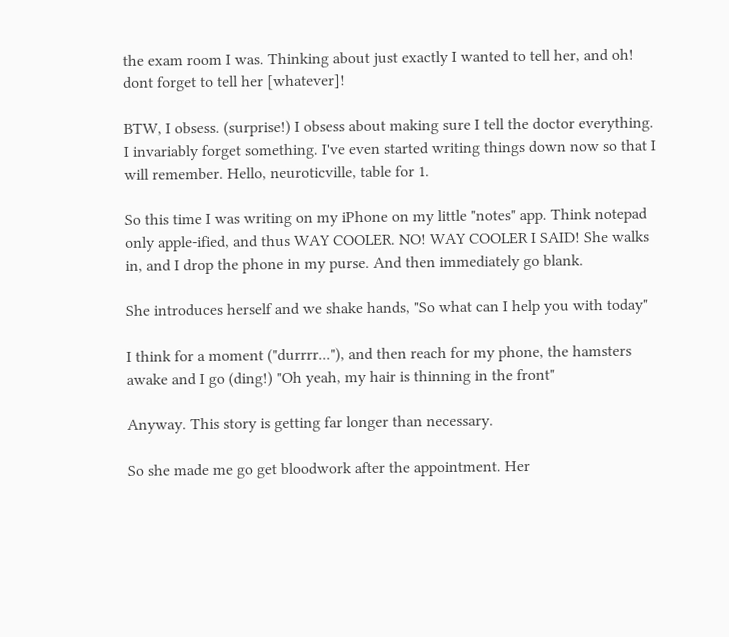the exam room I was. Thinking about just exactly I wanted to tell her, and oh! dont forget to tell her [whatever]!

BTW, I obsess. (surprise!) I obsess about making sure I tell the doctor everything. I invariably forget something. I've even started writing things down now so that I will remember. Hello, neuroticville, table for 1.

So this time I was writing on my iPhone on my little "notes" app. Think notepad only apple-ified, and thus WAY COOLER. NO! WAY COOLER I SAID! She walks in, and I drop the phone in my purse. And then immediately go blank.

She introduces herself and we shake hands, "So what can I help you with today"

I think for a moment ("durrrr..."), and then reach for my phone, the hamsters awake and I go (ding!) "Oh yeah, my hair is thinning in the front"

Anyway. This story is getting far longer than necessary.

So she made me go get bloodwork after the appointment. Her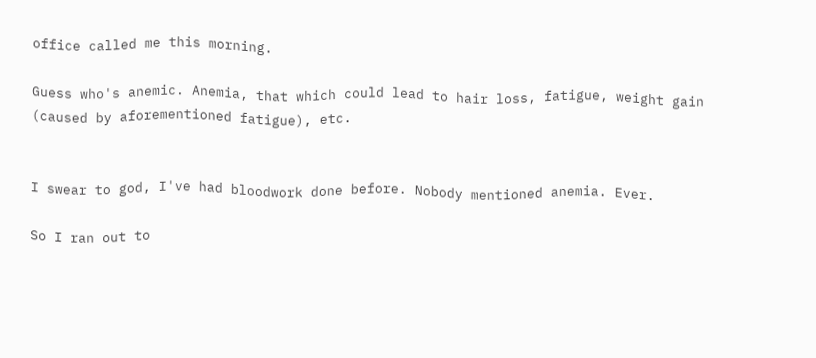office called me this morning.

Guess who's anemic. Anemia, that which could lead to hair loss, fatigue, weight gain (caused by aforementioned fatigue), etc.


I swear to god, I've had bloodwork done before. Nobody mentioned anemia. Ever.

So I ran out to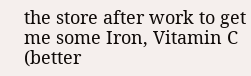the store after work to get me some Iron, Vitamin C (better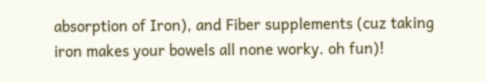absorption of Iron), and Fiber supplements (cuz taking iron makes your bowels all none worky. oh fun)!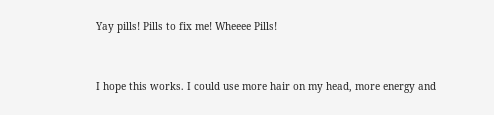Yay pills! Pills to fix me! Wheeee Pills!


I hope this works. I could use more hair on my head, more energy and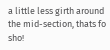a little less girth around the mid-section, thats fo sho!